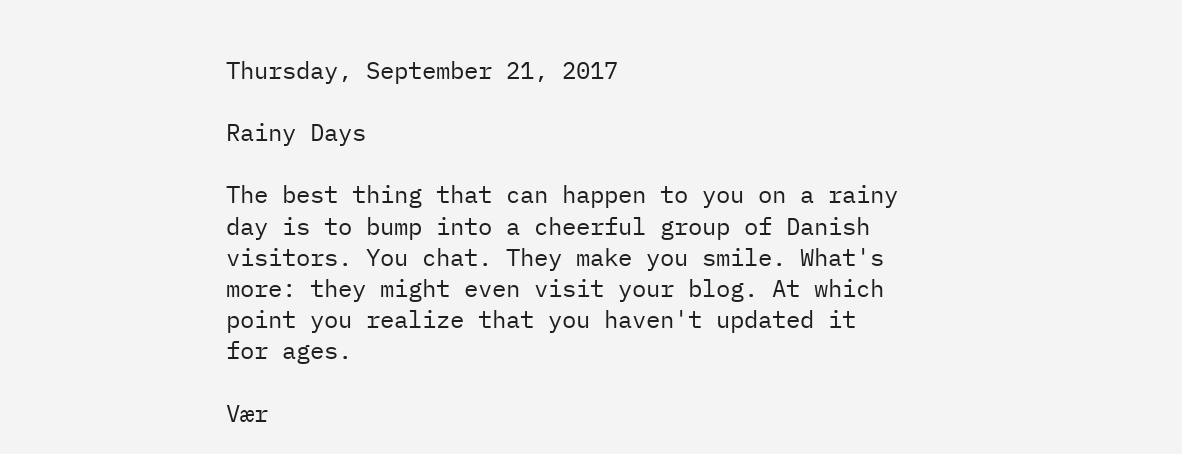Thursday, September 21, 2017

Rainy Days

The best thing that can happen to you on a rainy day is to bump into a cheerful group of Danish visitors. You chat. They make you smile. What's more: they might even visit your blog. At which point you realize that you haven't updated it for ages.

Vær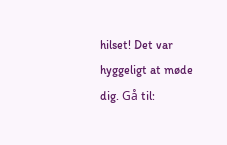hilset! Det var hyggeligt at møde dig. Gå til: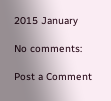2015 January

No comments:

Post a Comment